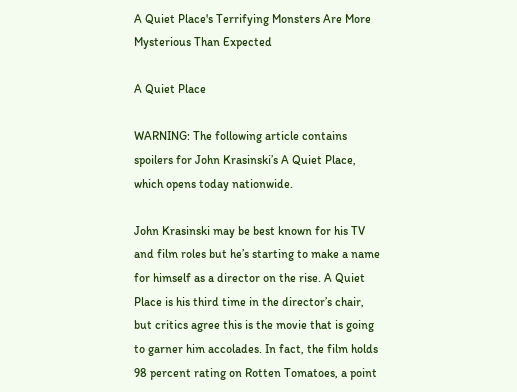A Quiet Place's Terrifying Monsters Are More Mysterious Than Expected

A Quiet Place

WARNING: The following article contains spoilers for John Krasinski’s A Quiet Place, which opens today nationwide.

John Krasinski may be best known for his TV and film roles but he’s starting to make a name for himself as a director on the rise. A Quiet Place is his third time in the director’s chair, but critics agree this is the movie that is going to garner him accolades. In fact, the film holds 98 percent rating on Rotten Tomatoes, a point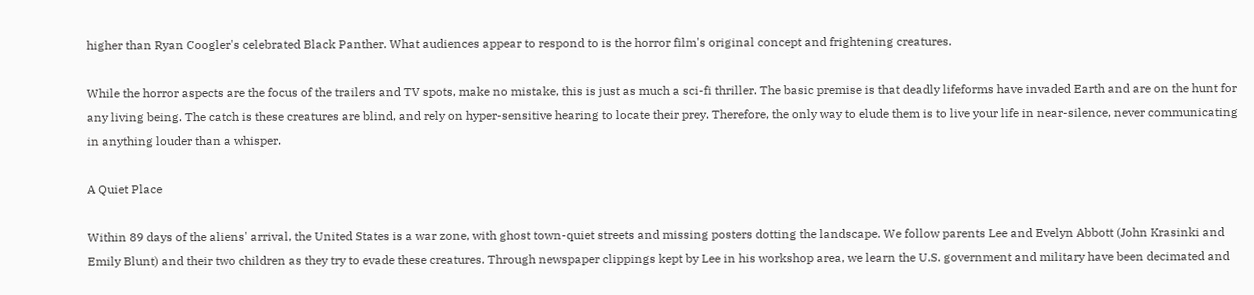higher than Ryan Coogler's celebrated Black Panther. What audiences appear to respond to is the horror film's original concept and frightening creatures.

While the horror aspects are the focus of the trailers and TV spots, make no mistake, this is just as much a sci-fi thriller. The basic premise is that deadly lifeforms have invaded Earth and are on the hunt for any living being. The catch is these creatures are blind, and rely on hyper-sensitive hearing to locate their prey. Therefore, the only way to elude them is to live your life in near-silence, never communicating in anything louder than a whisper.

A Quiet Place

Within 89 days of the aliens' arrival, the United States is a war zone, with ghost town-quiet streets and missing posters dotting the landscape. We follow parents Lee and Evelyn Abbott (John Krasinki and Emily Blunt) and their two children as they try to evade these creatures. Through newspaper clippings kept by Lee in his workshop area, we learn the U.S. government and military have been decimated and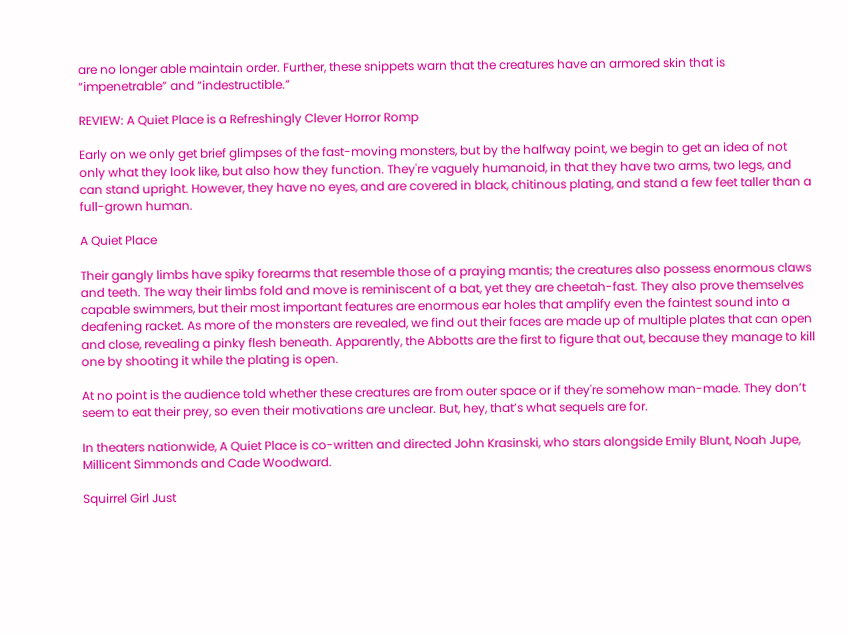are no longer able maintain order. Further, these snippets warn that the creatures have an armored skin that is “impenetrable” and “indestructible.”

REVIEW: A Quiet Place is a Refreshingly Clever Horror Romp

Early on we only get brief glimpses of the fast-moving monsters, but by the halfway point, we begin to get an idea of not only what they look like, but also how they function. They're vaguely humanoid, in that they have two arms, two legs, and can stand upright. However, they have no eyes, and are covered in black, chitinous plating, and stand a few feet taller than a full-grown human.

A Quiet Place

Their gangly limbs have spiky forearms that resemble those of a praying mantis; the creatures also possess enormous claws and teeth. The way their limbs fold and move is reminiscent of a bat, yet they are cheetah-fast. They also prove themselves capable swimmers, but their most important features are enormous ear holes that amplify even the faintest sound into a deafening racket. As more of the monsters are revealed, we find out their faces are made up of multiple plates that can open and close, revealing a pinky flesh beneath. Apparently, the Abbotts are the first to figure that out, because they manage to kill one by shooting it while the plating is open.

At no point is the audience told whether these creatures are from outer space or if they're somehow man-made. They don’t seem to eat their prey, so even their motivations are unclear. But, hey, that’s what sequels are for.

In theaters nationwide, A Quiet Place is co-written and directed John Krasinski, who stars alongside Emily Blunt, Noah Jupe, Millicent Simmonds and Cade Woodward.

Squirrel Girl Just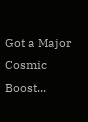Got a Major Cosmic Boost...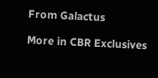From Galactus

More in CBR Exclusives